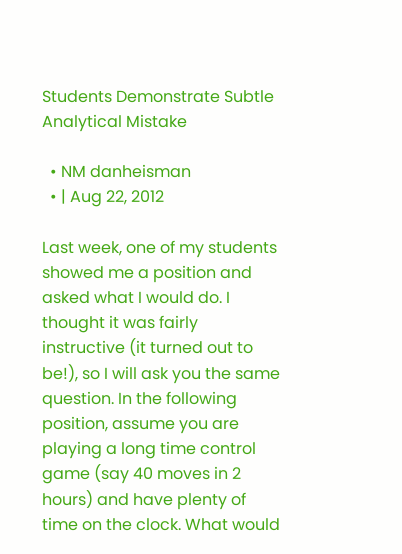Students Demonstrate Subtle Analytical Mistake

  • NM danheisman
  • | Aug 22, 2012

Last week, one of my students showed me a position and asked what I would do. I thought it was fairly instructive (it turned out to be!), so I will ask you the same question. In the following position, assume you are playing a long time control game (say 40 moves in 2 hours) and have plenty of time on the clock. What would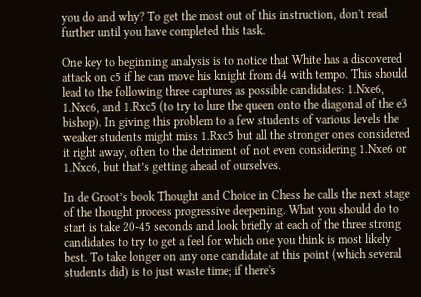you do and why? To get the most out of this instruction, don't read further until you have completed this task.

One key to beginning analysis is to notice that White has a discovered attack on c5 if he can move his knight from d4 with tempo. This should lead to the following three captures as possible candidates: 1.Nxe6, 1.Nxc6, and 1.Rxc5 (to try to lure the queen onto the diagonal of the e3 bishop). In giving this problem to a few students of various levels the weaker students might miss 1.Rxc5 but all the stronger ones considered it right away, often to the detriment of not even considering 1.Nxe6 or 1.Nxc6, but that’s getting ahead of ourselves.

In de Groot’s book Thought and Choice in Chess he calls the next stage of the thought process progressive deepening. What you should do to start is take 20-45 seconds and look briefly at each of the three strong candidates to try to get a feel for which one you think is most likely best. To take longer on any one candidate at this point (which several students did) is to just waste time; if there's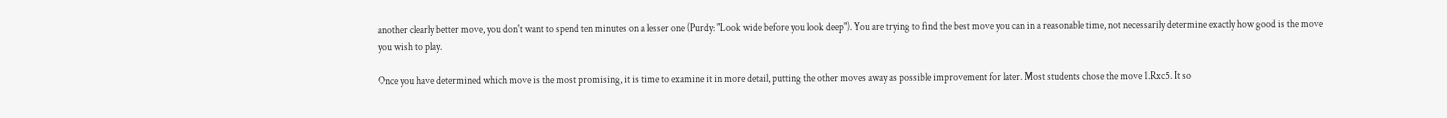another clearly better move, you don't want to spend ten minutes on a lesser one (Purdy: "Look wide before you look deep"). You are trying to find the best move you can in a reasonable time, not necessarily determine exactly how good is the move you wish to play.

Once you have determined which move is the most promising, it is time to examine it in more detail, putting the other moves away as possible improvement for later. Most students chose the move 1.Rxc5. It so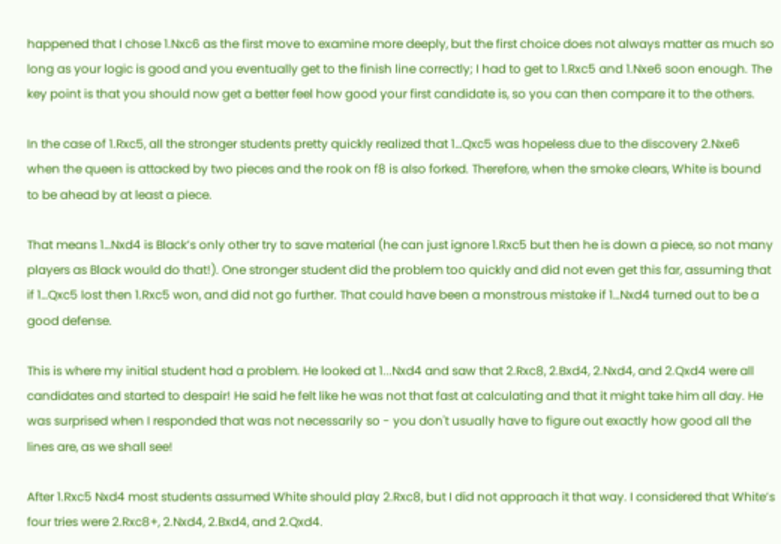happened that I chose 1.Nxc6 as the first move to examine more deeply, but the first choice does not always matter as much so long as your logic is good and you eventually get to the finish line correctly; I had to get to 1.Rxc5 and 1.Nxe6 soon enough. The key point is that you should now get a better feel how good your first candidate is, so you can then compare it to the others.

In the case of 1.Rxc5, all the stronger students pretty quickly realized that 1…Qxc5 was hopeless due to the discovery 2.Nxe6 when the queen is attacked by two pieces and the rook on f8 is also forked. Therefore, when the smoke clears, White is bound to be ahead by at least a piece.

That means 1…Nxd4 is Black’s only other try to save material (he can just ignore 1.Rxc5 but then he is down a piece, so not many players as Black would do that!). One stronger student did the problem too quickly and did not even get this far, assuming that if 1…Qxc5 lost then 1.Rxc5 won, and did not go further. That could have been a monstrous mistake if 1…Nxd4 turned out to be a good defense.

This is where my initial student had a problem. He looked at 1...Nxd4 and saw that 2.Rxc8, 2.Bxd4, 2.Nxd4, and 2.Qxd4 were all candidates and started to despair! He said he felt like he was not that fast at calculating and that it might take him all day. He was surprised when I responded that was not necessarily so - you don't usually have to figure out exactly how good all the lines are, as we shall see!

After 1.Rxc5 Nxd4 most students assumed White should play 2.Rxc8, but I did not approach it that way. I considered that White’s four tries were 2.Rxc8+, 2.Nxd4, 2.Bxd4, and 2.Qxd4.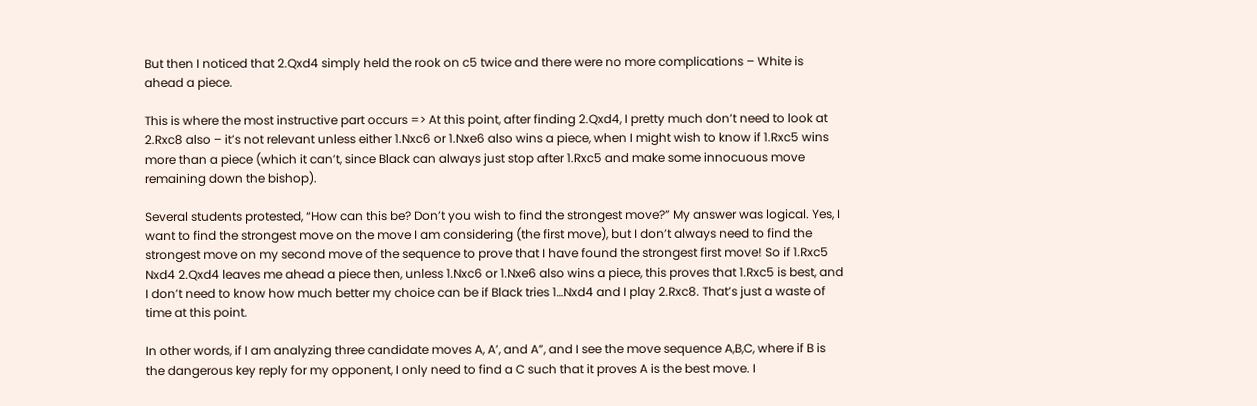But then I noticed that 2.Qxd4 simply held the rook on c5 twice and there were no more complications – White is ahead a piece.

This is where the most instructive part occurs => At this point, after finding 2.Qxd4, I pretty much don’t need to look at 2.Rxc8 also – it’s not relevant unless either 1.Nxc6 or 1.Nxe6 also wins a piece, when I might wish to know if 1.Rxc5 wins more than a piece (which it can’t, since Black can always just stop after 1.Rxc5 and make some innocuous move remaining down the bishop).

Several students protested, “How can this be? Don’t you wish to find the strongest move?” My answer was logical. Yes, I want to find the strongest move on the move I am considering (the first move), but I don’t always need to find the strongest move on my second move of the sequence to prove that I have found the strongest first move! So if 1.Rxc5 Nxd4 2.Qxd4 leaves me ahead a piece then, unless 1.Nxc6 or 1.Nxe6 also wins a piece, this proves that 1.Rxc5 is best, and I don’t need to know how much better my choice can be if Black tries 1…Nxd4 and I play 2.Rxc8. That’s just a waste of time at this point.

In other words, if I am analyzing three candidate moves A, A’, and A”, and I see the move sequence A,B,C, where if B is the dangerous key reply for my opponent, I only need to find a C such that it proves A is the best move. I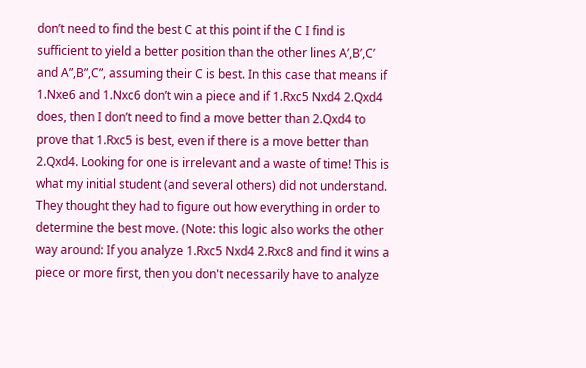don’t need to find the best C at this point if the C I find is sufficient to yield a better position than the other lines A’,B’,C’ and A”,B”,C”, assuming their C is best. In this case that means if 1.Nxe6 and 1.Nxc6 don’t win a piece and if 1.Rxc5 Nxd4 2.Qxd4 does, then I don’t need to find a move better than 2.Qxd4 to prove that 1.Rxc5 is best, even if there is a move better than 2.Qxd4. Looking for one is irrelevant and a waste of time! This is what my initial student (and several others) did not understand. They thought they had to figure out how everything in order to determine the best move. (Note: this logic also works the other way around: If you analyze 1.Rxc5 Nxd4 2.Rxc8 and find it wins a piece or more first, then you don't necessarily have to analyze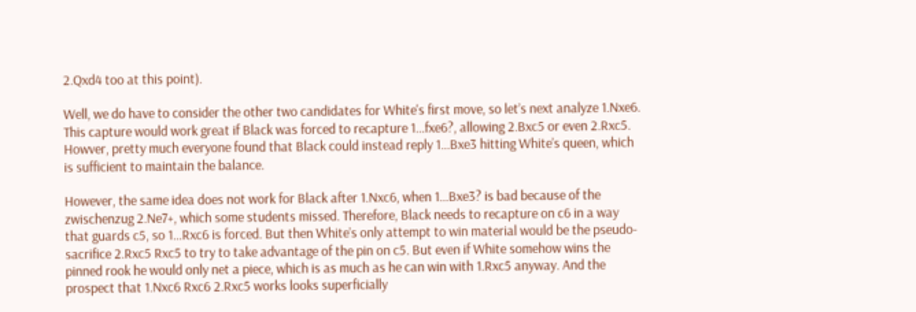2.Qxd4 too at this point).

Well, we do have to consider the other two candidates for White's first move, so let’s next analyze 1.Nxe6. This capture would work great if Black was forced to recapture 1…fxe6?, allowing 2.Bxc5 or even 2.Rxc5. Howver, pretty much everyone found that Black could instead reply 1…Bxe3 hitting White’s queen, which is sufficient to maintain the balance.

However, the same idea does not work for Black after 1.Nxc6, when 1…Bxe3? is bad because of the zwischenzug 2.Ne7+, which some students missed. Therefore, Black needs to recapture on c6 in a way that guards c5, so 1…Rxc6 is forced. But then White’s only attempt to win material would be the pseudo-sacrifice 2.Rxc5 Rxc5 to try to take advantage of the pin on c5. But even if White somehow wins the pinned rook he would only net a piece, which is as much as he can win with 1.Rxc5 anyway. And the prospect that 1.Nxc6 Rxc6 2.Rxc5 works looks superficially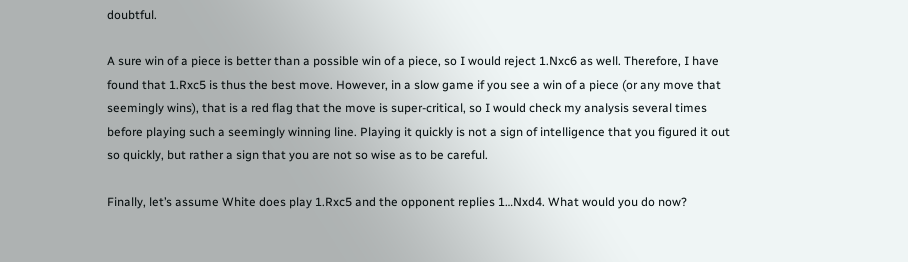doubtful.

A sure win of a piece is better than a possible win of a piece, so I would reject 1.Nxc6 as well. Therefore, I have found that 1.Rxc5 is thus the best move. However, in a slow game if you see a win of a piece (or any move that seemingly wins), that is a red flag that the move is super-critical, so I would check my analysis several times before playing such a seemingly winning line. Playing it quickly is not a sign of intelligence that you figured it out so quickly, but rather a sign that you are not so wise as to be careful.

Finally, let’s assume White does play 1.Rxc5 and the opponent replies 1…Nxd4. What would you do now?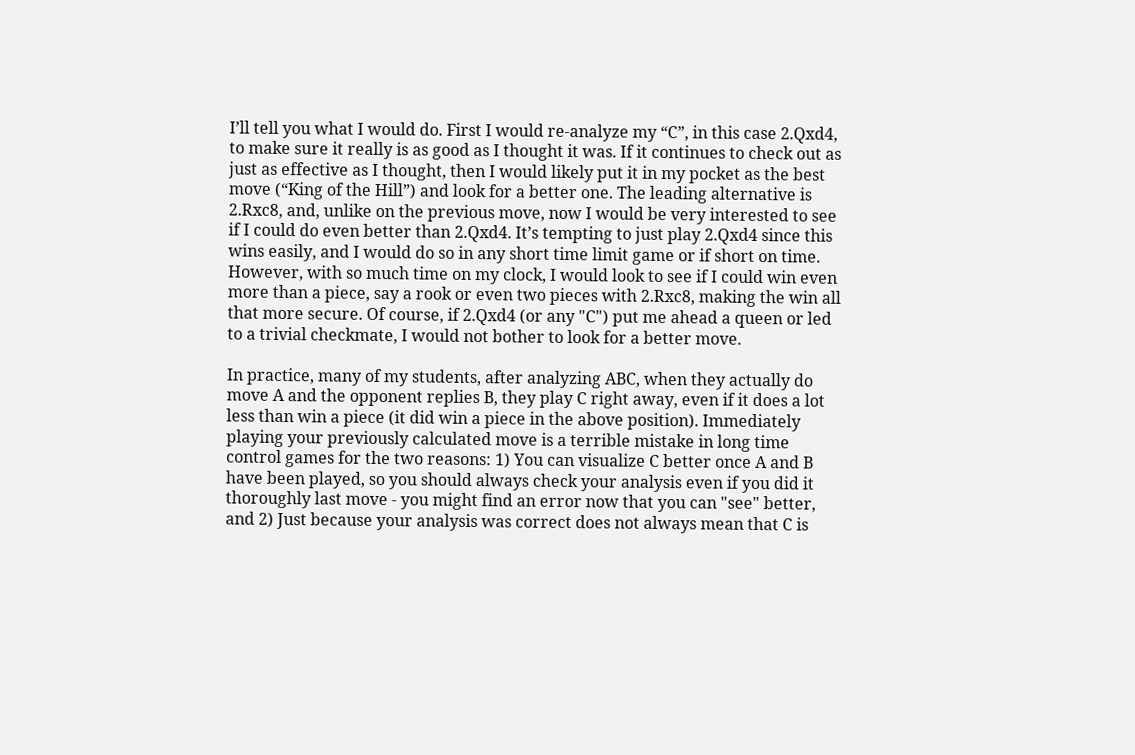I’ll tell you what I would do. First I would re-analyze my “C”, in this case 2.Qxd4, to make sure it really is as good as I thought it was. If it continues to check out as just as effective as I thought, then I would likely put it in my pocket as the best move (“King of the Hill”) and look for a better one. The leading alternative is 2.Rxc8, and, unlike on the previous move, now I would be very interested to see if I could do even better than 2.Qxd4. It’s tempting to just play 2.Qxd4 since this wins easily, and I would do so in any short time limit game or if short on time. However, with so much time on my clock, I would look to see if I could win even more than a piece, say a rook or even two pieces with 2.Rxc8, making the win all that more secure. Of course, if 2.Qxd4 (or any "C") put me ahead a queen or led to a trivial checkmate, I would not bother to look for a better move.

In practice, many of my students, after analyzing ABC, when they actually do move A and the opponent replies B, they play C right away, even if it does a lot less than win a piece (it did win a piece in the above position). Immediately playing your previously calculated move is a terrible mistake in long time control games for the two reasons: 1) You can visualize C better once A and B have been played, so you should always check your analysis even if you did it thoroughly last move - you might find an error now that you can "see" better, and 2) Just because your analysis was correct does not always mean that C is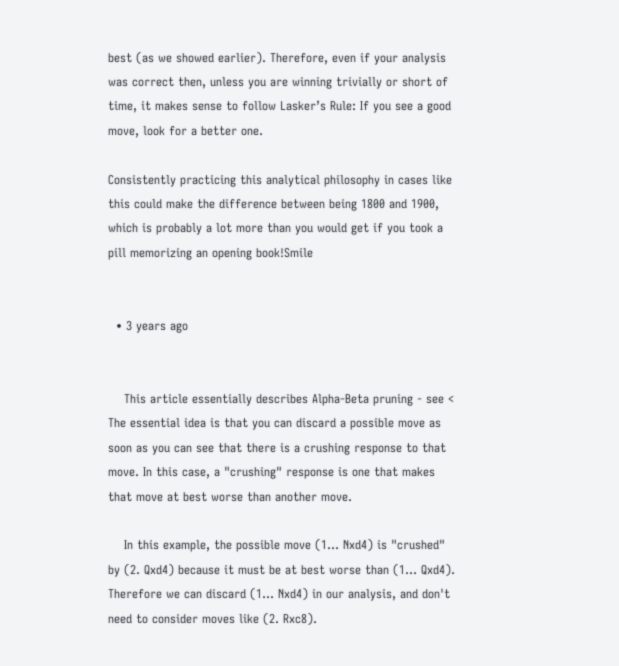best (as we showed earlier). Therefore, even if your analysis was correct then, unless you are winning trivially or short of time, it makes sense to follow Lasker’s Rule: If you see a good move, look for a better one.

Consistently practicing this analytical philosophy in cases like this could make the difference between being 1800 and 1900, which is probably a lot more than you would get if you took a pill memorizing an opening book!Smile


  • 3 years ago


    This article essentially describes Alpha-Beta pruning - see < The essential idea is that you can discard a possible move as soon as you can see that there is a crushing response to that move. In this case, a "crushing" response is one that makes that move at best worse than another move.

    In this example, the possible move (1... Nxd4) is "crushed" by (2. Qxd4) because it must be at best worse than (1... Qxd4). Therefore we can discard (1... Nxd4) in our analysis, and don't need to consider moves like (2. Rxc8).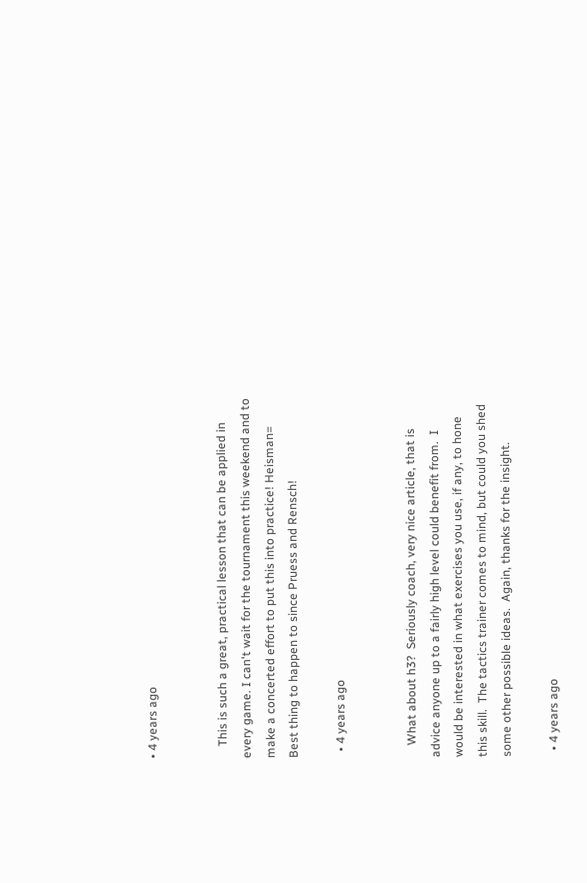• 4 years ago


    This is such a great, practical lesson that can be applied in every game. I can't wait for the tournament this weekend and to make a concerted effort to put this into practice! Heisman= Best thing to happen to since Pruess and Rensch!

  • 4 years ago


    What about h3?  Seriously coach, very nice article, that is advice anyone up to a fairly high level could benefit from.  I would be interested in what exercises you use, if any, to hone this skill.  The tactics trainer comes to mind, but could you shed some other possible ideas.  Again, thanks for the insight.

  • 4 years ago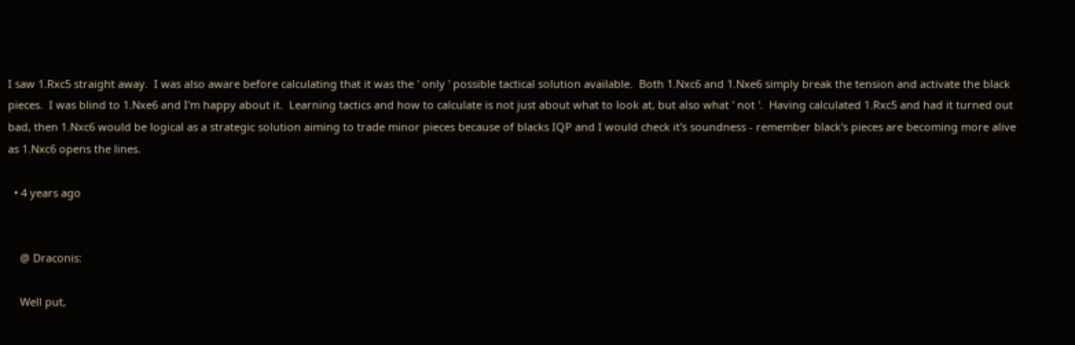I saw 1.Rxc5 straight away.  I was also aware before calculating that it was the ' only ' possible tactical solution available.  Both 1.Nxc6 and 1.Nxe6 simply break the tension and activate the black pieces.  I was blind to 1.Nxe6 and I'm happy about it.  Learning tactics and how to calculate is not just about what to look at, but also what ' not '.  Having calculated 1.Rxc5 and had it turned out bad, then 1.Nxc6 would be logical as a strategic solution aiming to trade minor pieces because of blacks IQP and I would check it's soundness - remember black's pieces are becoming more alive as 1.Nxc6 opens the lines.

  • 4 years ago


    @ Draconis:

    Well put,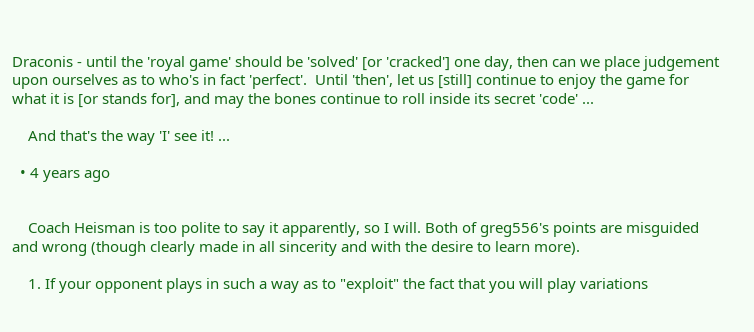Draconis - until the 'royal game' should be 'solved' [or 'cracked'] one day, then can we place judgement upon ourselves as to who's in fact 'perfect'.  Until 'then', let us [still] continue to enjoy the game for what it is [or stands for], and may the bones continue to roll inside its secret 'code' ...

    And that's the way 'I' see it! ...

  • 4 years ago


    Coach Heisman is too polite to say it apparently, so I will. Both of greg556's points are misguided and wrong (though clearly made in all sincerity and with the desire to learn more).

    1. If your opponent plays in such a way as to "exploit" the fact that you will play variations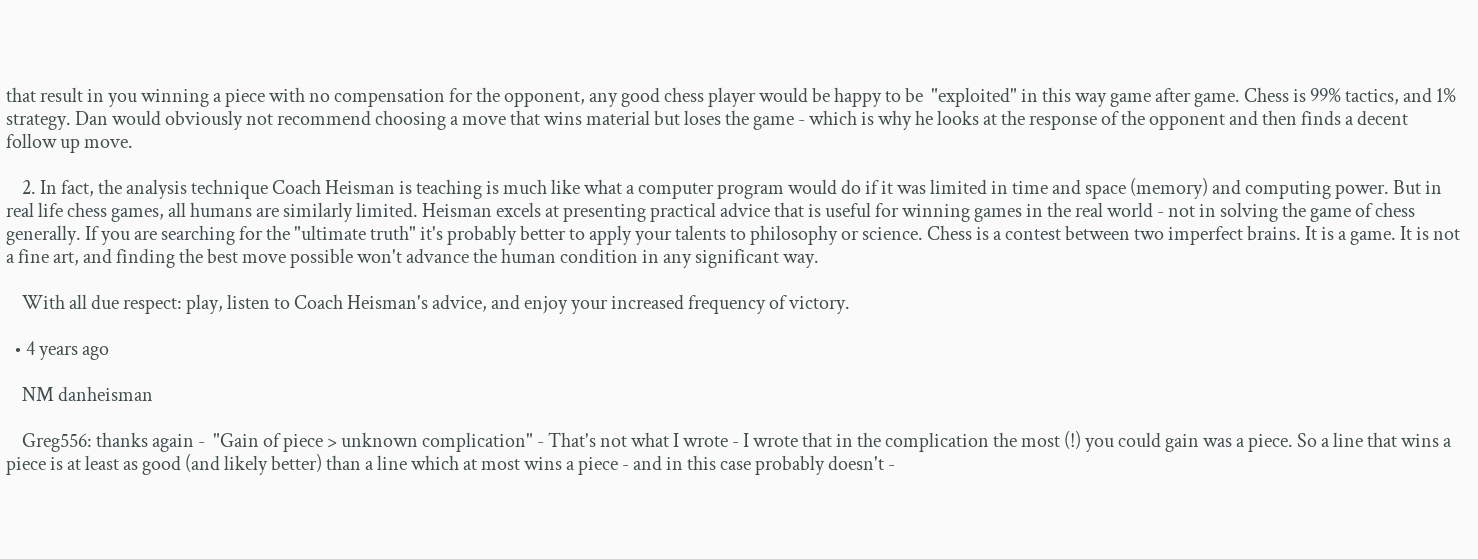that result in you winning a piece with no compensation for the opponent, any good chess player would be happy to be  "exploited" in this way game after game. Chess is 99% tactics, and 1% strategy. Dan would obviously not recommend choosing a move that wins material but loses the game - which is why he looks at the response of the opponent and then finds a decent follow up move.

    2. In fact, the analysis technique Coach Heisman is teaching is much like what a computer program would do if it was limited in time and space (memory) and computing power. But in real life chess games, all humans are similarly limited. Heisman excels at presenting practical advice that is useful for winning games in the real world - not in solving the game of chess generally. If you are searching for the "ultimate truth" it's probably better to apply your talents to philosophy or science. Chess is a contest between two imperfect brains. It is a game. It is not a fine art, and finding the best move possible won't advance the human condition in any significant way.

    With all due respect: play, listen to Coach Heisman's advice, and enjoy your increased frequency of victory.

  • 4 years ago

    NM danheisman

    Greg556: thanks again -  "Gain of piece > unknown complication" - That's not what I wrote - I wrote that in the complication the most (!) you could gain was a piece. So a line that wins a piece is at least as good (and likely better) than a line which at most wins a piece - and in this case probably doesn't -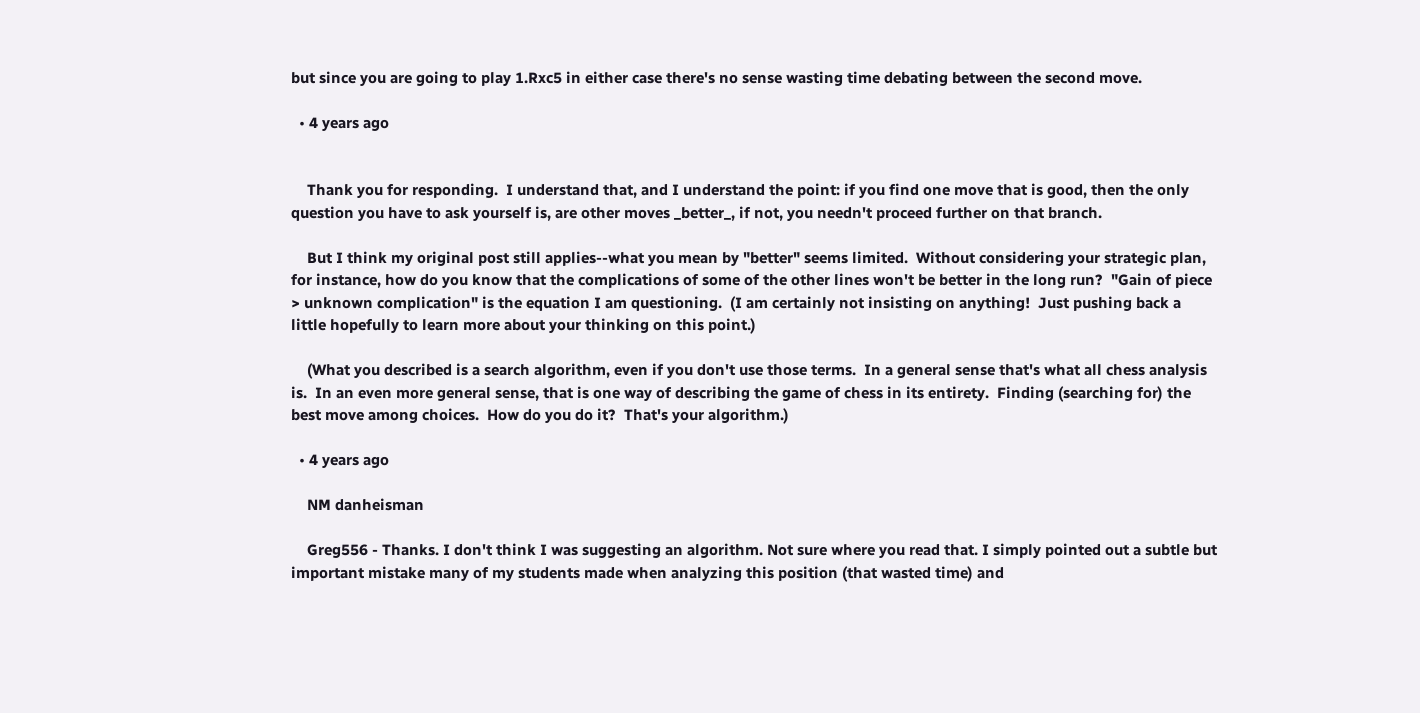but since you are going to play 1.Rxc5 in either case there's no sense wasting time debating between the second move.

  • 4 years ago


    Thank you for responding.  I understand that, and I understand the point: if you find one move that is good, then the only question you have to ask yourself is, are other moves _better_, if not, you needn't proceed further on that branch.

    But I think my original post still applies--what you mean by "better" seems limited.  Without considering your strategic plan, for instance, how do you know that the complications of some of the other lines won't be better in the long run?  "Gain of piece > unknown complication" is the equation I am questioning.  (I am certainly not insisting on anything!  Just pushing back a little hopefully to learn more about your thinking on this point.)

    (What you described is a search algorithm, even if you don't use those terms.  In a general sense that's what all chess analysis is.  In an even more general sense, that is one way of describing the game of chess in its entirety.  Finding (searching for) the best move among choices.  How do you do it?  That's your algorithm.)

  • 4 years ago

    NM danheisman

    Greg556 - Thanks. I don't think I was suggesting an algorithm. Not sure where you read that. I simply pointed out a subtle but important mistake many of my students made when analyzing this position (that wasted time) and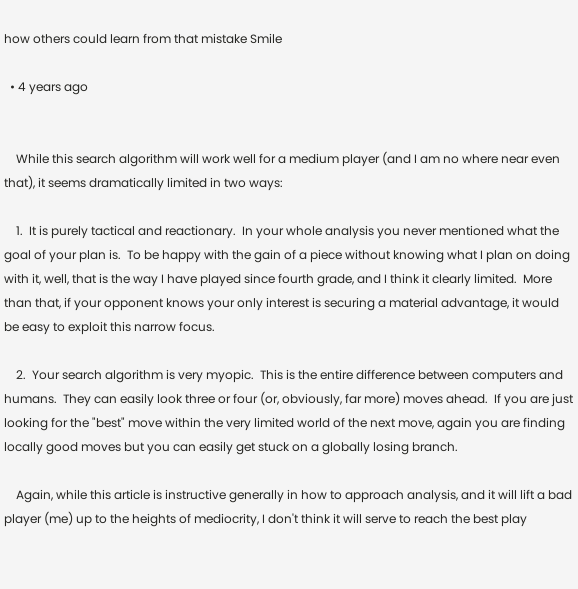how others could learn from that mistake Smile

  • 4 years ago


    While this search algorithm will work well for a medium player (and I am no where near even that), it seems dramatically limited in two ways:

    1.  It is purely tactical and reactionary.  In your whole analysis you never mentioned what the goal of your plan is.  To be happy with the gain of a piece without knowing what I plan on doing with it, well, that is the way I have played since fourth grade, and I think it clearly limited.  More than that, if your opponent knows your only interest is securing a material advantage, it would be easy to exploit this narrow focus.

    2.  Your search algorithm is very myopic.  This is the entire difference between computers and humans.  They can easily look three or four (or, obviously, far more) moves ahead.  If you are just looking for the "best" move within the very limited world of the next move, again you are finding locally good moves but you can easily get stuck on a globally losing branch.

    Again, while this article is instructive generally in how to approach analysis, and it will lift a bad player (me) up to the heights of mediocrity, I don't think it will serve to reach the best play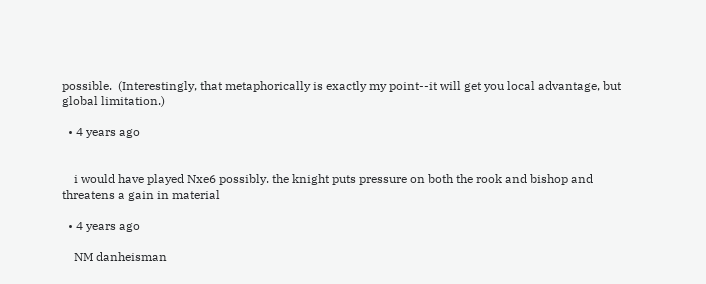possible.  (Interestingly, that metaphorically is exactly my point--it will get you local advantage, but global limitation.)

  • 4 years ago


    i would have played Nxe6 possibly. the knight puts pressure on both the rook and bishop and threatens a gain in material

  • 4 years ago

    NM danheisman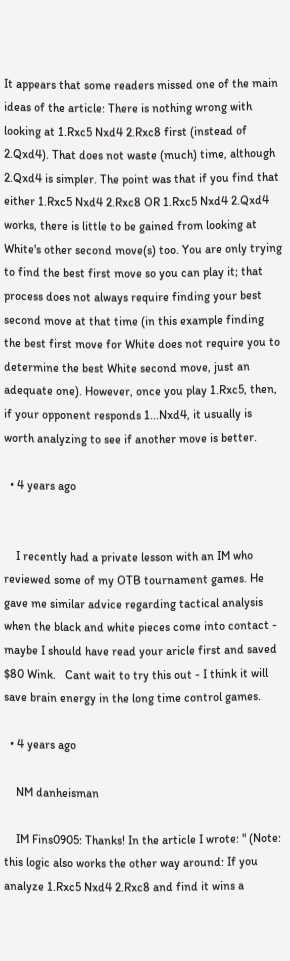It appears that some readers missed one of the main ideas of the article: There is nothing wrong with looking at 1.Rxc5 Nxd4 2.Rxc8 first (instead of 2.Qxd4). That does not waste (much) time, although 2.Qxd4 is simpler. The point was that if you find that either 1.Rxc5 Nxd4 2.Rxc8 OR 1.Rxc5 Nxd4 2.Qxd4 works, there is little to be gained from looking at White's other second move(s) too. You are only trying to find the best first move so you can play it; that process does not always require finding your best second move at that time (in this example finding the best first move for White does not require you to determine the best White second move, just an adequate one). However, once you play 1.Rxc5, then, if your opponent responds 1...Nxd4, it usually is worth analyzing to see if another move is better.

  • 4 years ago


    I recently had a private lesson with an IM who reviewed some of my OTB tournament games. He gave me similar advice regarding tactical analysis when the black and white pieces come into contact - maybe I should have read your aricle first and saved $80 Wink.   Cant wait to try this out - I think it will save brain energy in the long time control games.

  • 4 years ago

    NM danheisman

    IM Fins0905: Thanks! In the article I wrote: " (Note: this logic also works the other way around: If you analyze 1.Rxc5 Nxd4 2.Rxc8 and find it wins a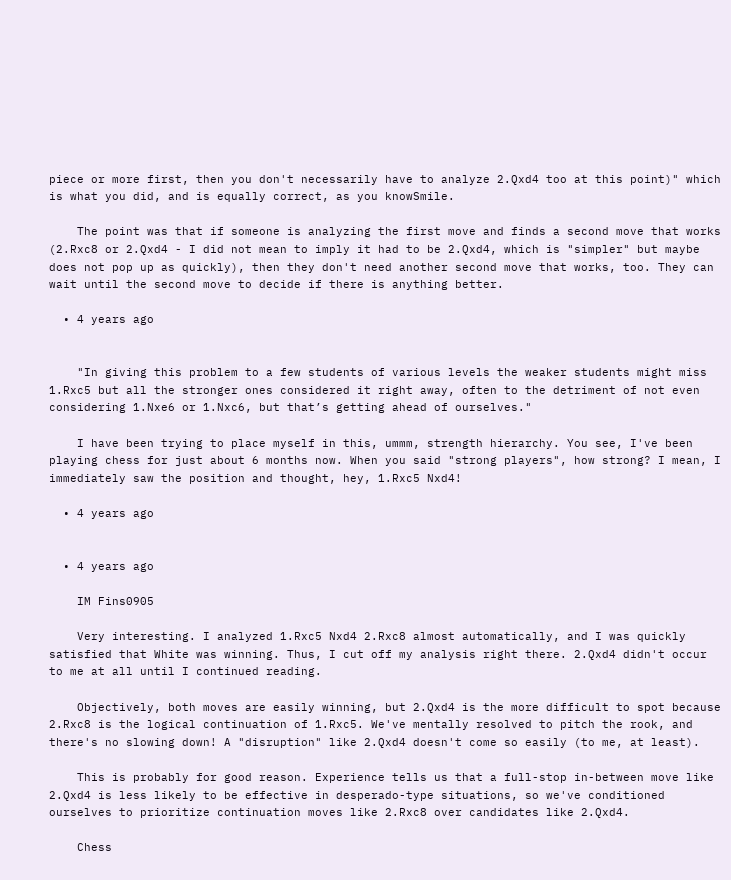piece or more first, then you don't necessarily have to analyze 2.Qxd4 too at this point)" which is what you did, and is equally correct, as you knowSmile.

    The point was that if someone is analyzing the first move and finds a second move that works (2.Rxc8 or 2.Qxd4 - I did not mean to imply it had to be 2.Qxd4, which is "simpler" but maybe does not pop up as quickly), then they don't need another second move that works, too. They can wait until the second move to decide if there is anything better.

  • 4 years ago


    "In giving this problem to a few students of various levels the weaker students might miss 1.Rxc5 but all the stronger ones considered it right away, often to the detriment of not even considering 1.Nxe6 or 1.Nxc6, but that’s getting ahead of ourselves."

    I have been trying to place myself in this, ummm, strength hierarchy. You see, I've been playing chess for just about 6 months now. When you said "strong players", how strong? I mean, I immediately saw the position and thought, hey, 1.Rxc5 Nxd4!

  • 4 years ago


  • 4 years ago

    IM Fins0905

    Very interesting. I analyzed 1.Rxc5 Nxd4 2.Rxc8 almost automatically, and I was quickly satisfied that White was winning. Thus, I cut off my analysis right there. 2.Qxd4 didn't occur to me at all until I continued reading.

    Objectively, both moves are easily winning, but 2.Qxd4 is the more difficult to spot because 2.Rxc8 is the logical continuation of 1.Rxc5. We've mentally resolved to pitch the rook, and there's no slowing down! A "disruption" like 2.Qxd4 doesn't come so easily (to me, at least).

    This is probably for good reason. Experience tells us that a full-stop in-between move like 2.Qxd4 is less likely to be effective in desperado-type situations, so we've conditioned ourselves to prioritize continuation moves like 2.Rxc8 over candidates like 2.Qxd4.

    Chess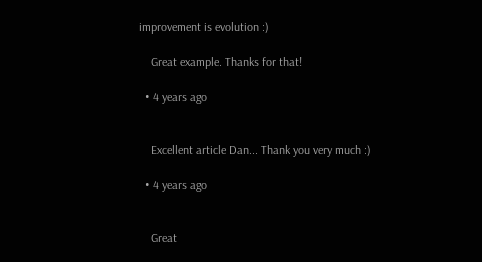improvement is evolution :)

    Great example. Thanks for that!

  • 4 years ago


    Excellent article Dan... Thank you very much :)

  • 4 years ago


    Great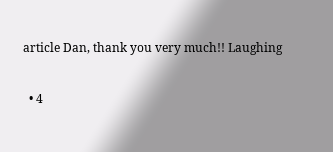article Dan, thank you very much!! Laughing

  • 4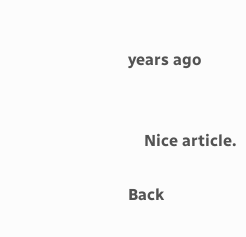years ago


    Nice article.

Back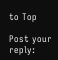to Top

Post your reply: